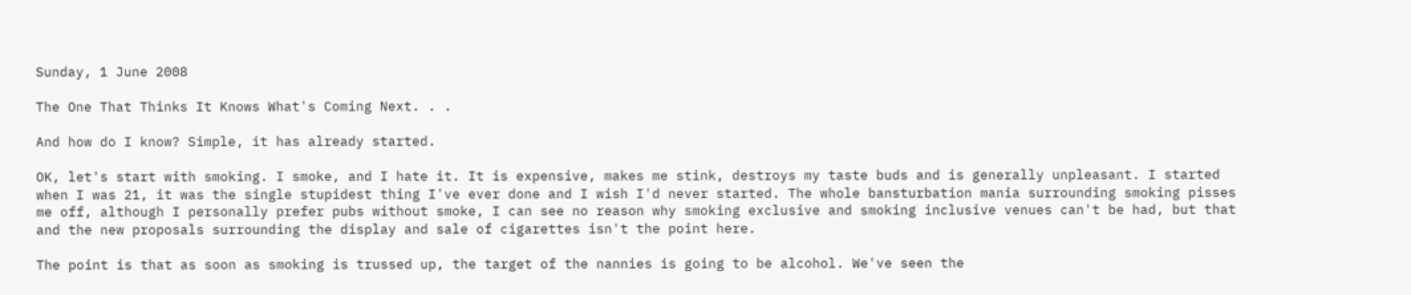Sunday, 1 June 2008

The One That Thinks It Knows What's Coming Next. . .

And how do I know? Simple, it has already started.

OK, let's start with smoking. I smoke, and I hate it. It is expensive, makes me stink, destroys my taste buds and is generally unpleasant. I started when I was 21, it was the single stupidest thing I've ever done and I wish I'd never started. The whole bansturbation mania surrounding smoking pisses me off, although I personally prefer pubs without smoke, I can see no reason why smoking exclusive and smoking inclusive venues can't be had, but that and the new proposals surrounding the display and sale of cigarettes isn't the point here.

The point is that as soon as smoking is trussed up, the target of the nannies is going to be alcohol. We've seen the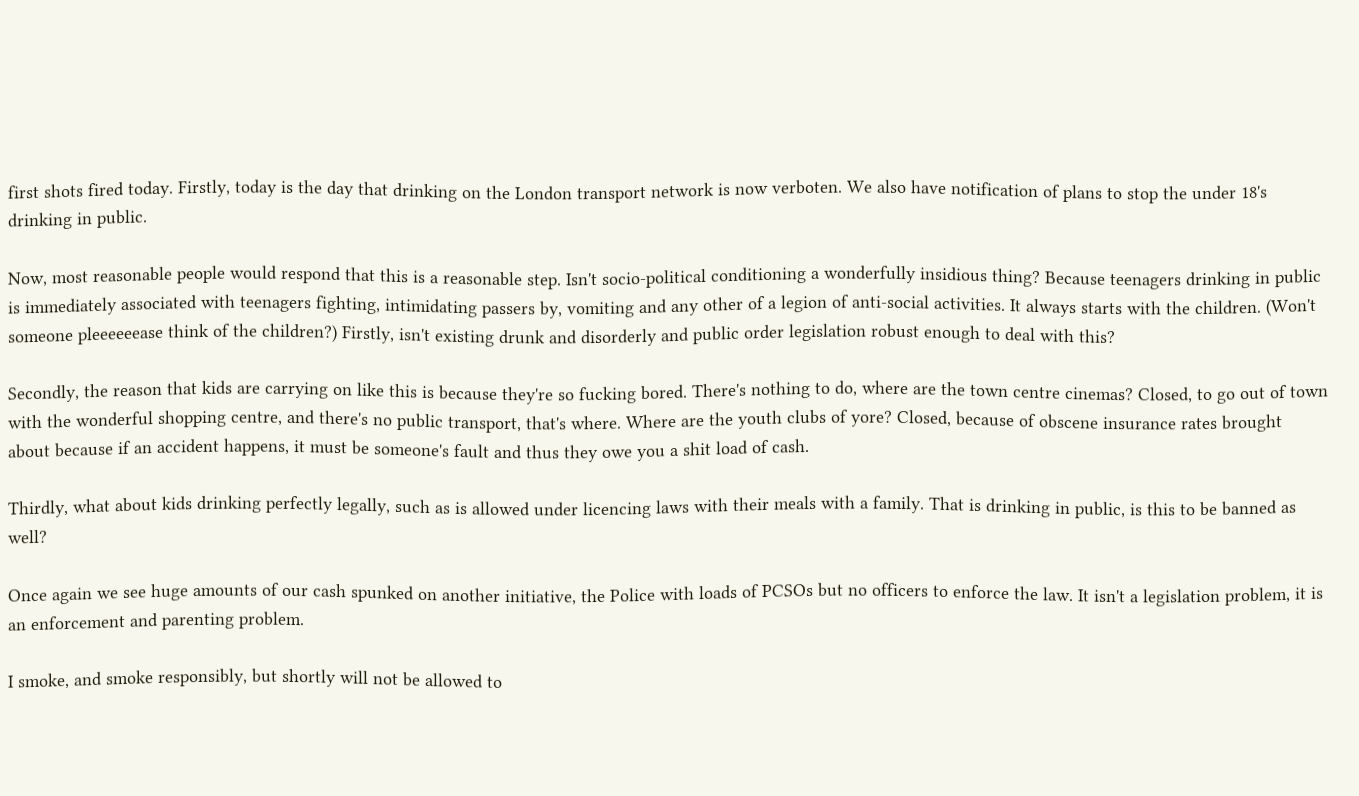first shots fired today. Firstly, today is the day that drinking on the London transport network is now verboten. We also have notification of plans to stop the under 18's drinking in public.

Now, most reasonable people would respond that this is a reasonable step. Isn't socio-political conditioning a wonderfully insidious thing? Because teenagers drinking in public is immediately associated with teenagers fighting, intimidating passers by, vomiting and any other of a legion of anti-social activities. It always starts with the children. (Won't someone pleeeeeease think of the children?) Firstly, isn't existing drunk and disorderly and public order legislation robust enough to deal with this?

Secondly, the reason that kids are carrying on like this is because they're so fucking bored. There's nothing to do, where are the town centre cinemas? Closed, to go out of town with the wonderful shopping centre, and there's no public transport, that's where. Where are the youth clubs of yore? Closed, because of obscene insurance rates brought about because if an accident happens, it must be someone's fault and thus they owe you a shit load of cash.

Thirdly, what about kids drinking perfectly legally, such as is allowed under licencing laws with their meals with a family. That is drinking in public, is this to be banned as well?

Once again we see huge amounts of our cash spunked on another initiative, the Police with loads of PCSOs but no officers to enforce the law. It isn't a legislation problem, it is an enforcement and parenting problem.

I smoke, and smoke responsibly, but shortly will not be allowed to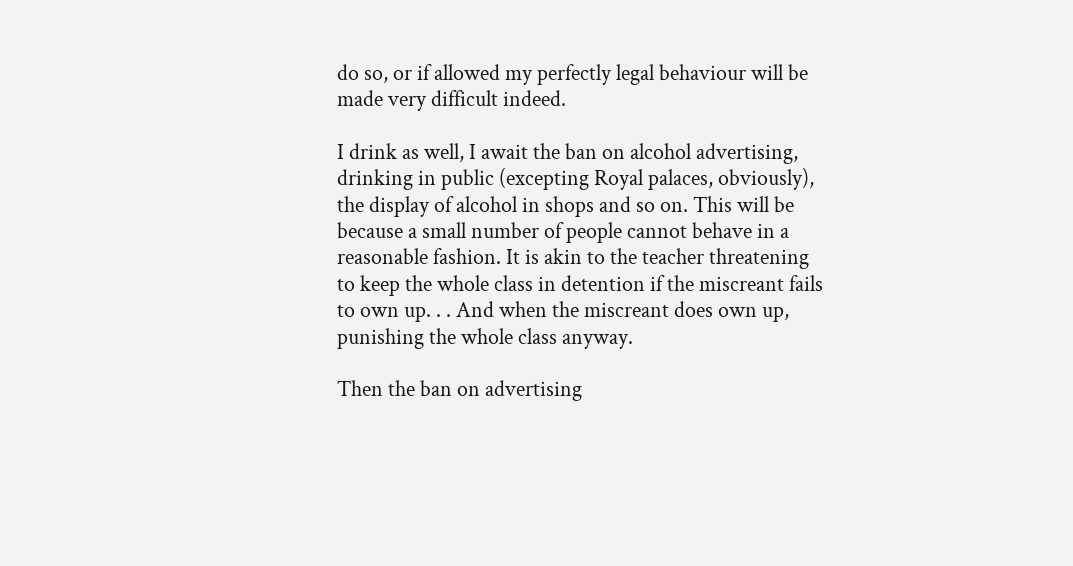do so, or if allowed my perfectly legal behaviour will be made very difficult indeed.

I drink as well, I await the ban on alcohol advertising, drinking in public (excepting Royal palaces, obviously), the display of alcohol in shops and so on. This will be because a small number of people cannot behave in a reasonable fashion. It is akin to the teacher threatening to keep the whole class in detention if the miscreant fails to own up. . . And when the miscreant does own up, punishing the whole class anyway.

Then the ban on advertising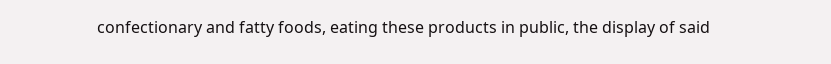confectionary and fatty foods, eating these products in public, the display of said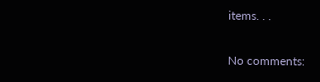items. . .

No comments: